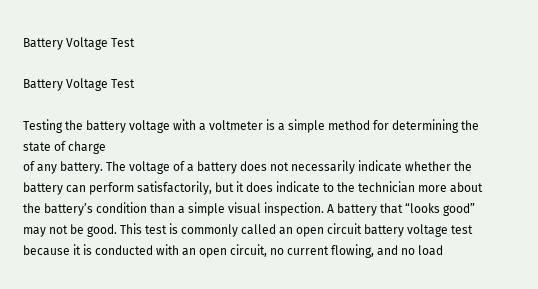Battery Voltage Test

Battery Voltage Test

Testing the battery voltage with a voltmeter is a simple method for determining the state of charge
of any battery. The voltage of a battery does not necessarily indicate whether the battery can perform satisfactorily, but it does indicate to the technician more about the battery’s condition than a simple visual inspection. A battery that “looks good” may not be good. This test is commonly called an open circuit battery voltage test because it is conducted with an open circuit, no current flowing, and no load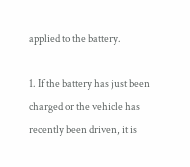applied to the battery.

1. If the battery has just been charged or the vehicle has recently been driven, it is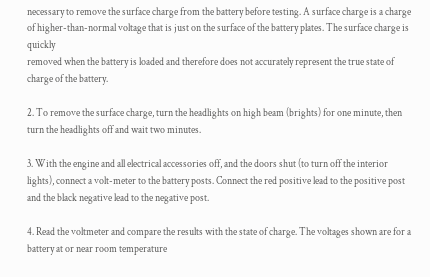necessary to remove the surface charge from the battery before testing. A surface charge is a charge of higher-than-normal voltage that is just on the surface of the battery plates. The surface charge is quickly
removed when the battery is loaded and therefore does not accurately represent the true state of charge of the battery.

2. To remove the surface charge, turn the headlights on high beam (brights) for one minute, then turn the headlights off and wait two minutes.

3. With the engine and all electrical accessories off, and the doors shut (to turn off the interior lights), connect a volt-meter to the battery posts. Connect the red positive lead to the positive post and the black negative lead to the negative post.

4. Read the voltmeter and compare the results with the state of charge. The voltages shown are for a battery at or near room temperature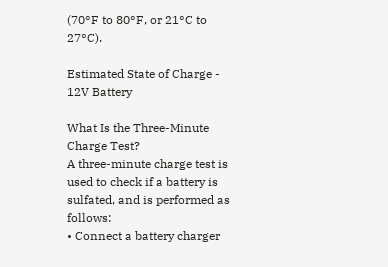(70°F to 80°F, or 21°C to 27°C).

Estimated State of Charge - 12V Battery

What Is the Three-Minute Charge Test?
A three-minute charge test is used to check if a battery is sulfated, and is performed as follows:
• Connect a battery charger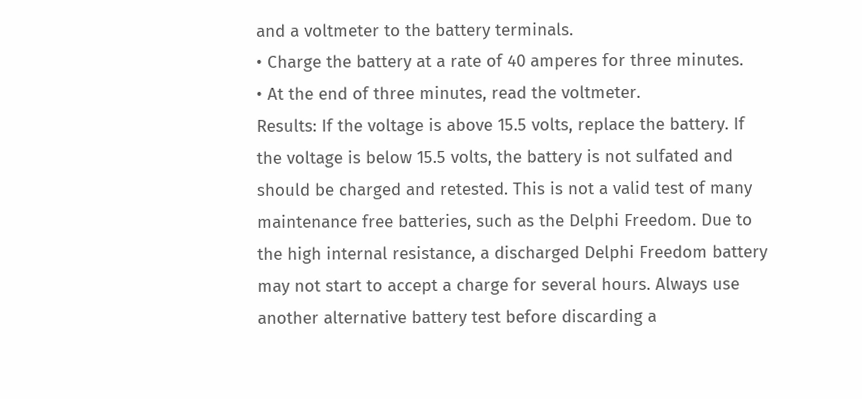and a voltmeter to the battery terminals.
• Charge the battery at a rate of 40 amperes for three minutes.
• At the end of three minutes, read the voltmeter.
Results: If the voltage is above 15.5 volts, replace the battery. If the voltage is below 15.5 volts, the battery is not sulfated and should be charged and retested. This is not a valid test of many maintenance free batteries, such as the Delphi Freedom. Due to the high internal resistance, a discharged Delphi Freedom battery may not start to accept a charge for several hours. Always use another alternative battery test before discarding a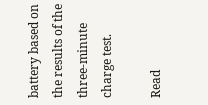battery based on the results of the three-minute charge test.

Read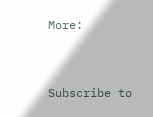More:


Subscribe to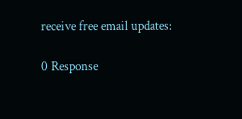receive free email updates:

0 Response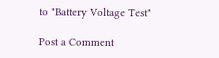to "Battery Voltage Test"

Post a Comment